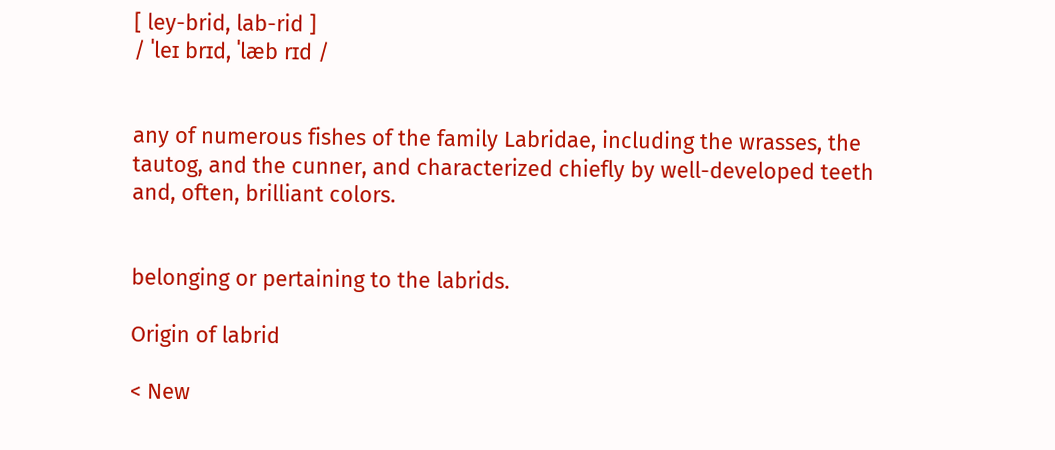[ ley-brid, lab-rid ]
/ ˈleɪ brɪd, ˈlæb rɪd /


any of numerous fishes of the family Labridae, including the wrasses, the tautog, and the cunner, and characterized chiefly by well-developed teeth and, often, brilliant colors.


belonging or pertaining to the labrids.

Origin of labrid

< New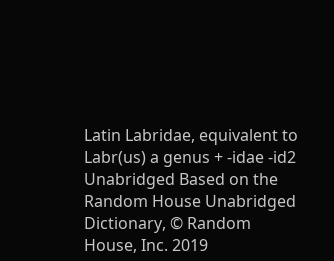Latin Labridae, equivalent to Labr(us) a genus + -idae -id2 Unabridged Based on the Random House Unabridged Dictionary, © Random House, Inc. 2019